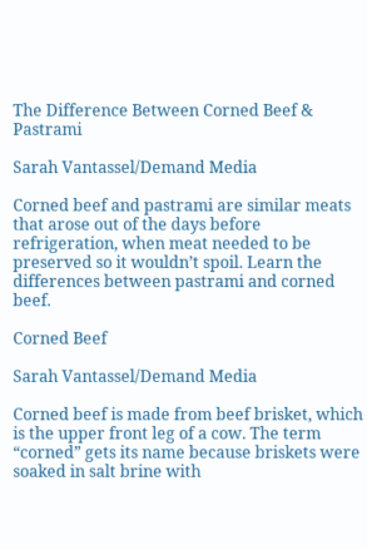The Difference Between Corned Beef & Pastrami

Sarah Vantassel/Demand Media

Corned beef and pastrami are similar meats that arose out of the days before refrigeration, when meat needed to be preserved so it wouldn’t spoil. Learn the differences between pastrami and corned beef.

Corned Beef

Sarah Vantassel/Demand Media

Corned beef is made from beef brisket, which is the upper front leg of a cow. The term “corned” gets its name because briskets were soaked in salt brine with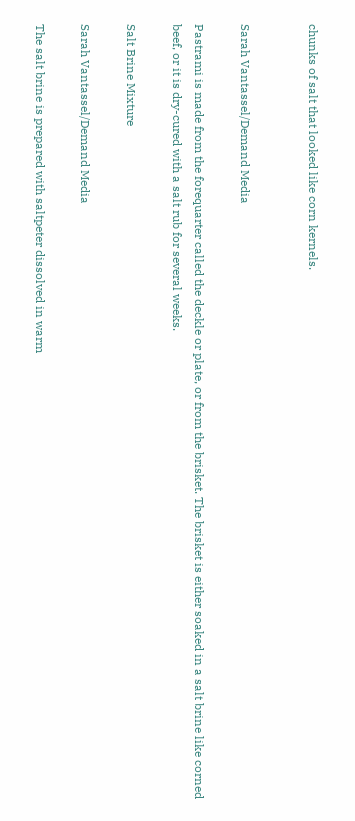chunks of salt that looked like corn kernels.


Sarah Vantassel/Demand Media

Pastrami is made from the forequarter called the deckle or plate, or from the brisket. The brisket is either soaked in a salt brine like corned beef, or it is dry-cured with a salt rub for several weeks.

Salt Brine Mixture

Sarah Vantassel/Demand Media

The salt brine is prepared with saltpeter dissolved in warm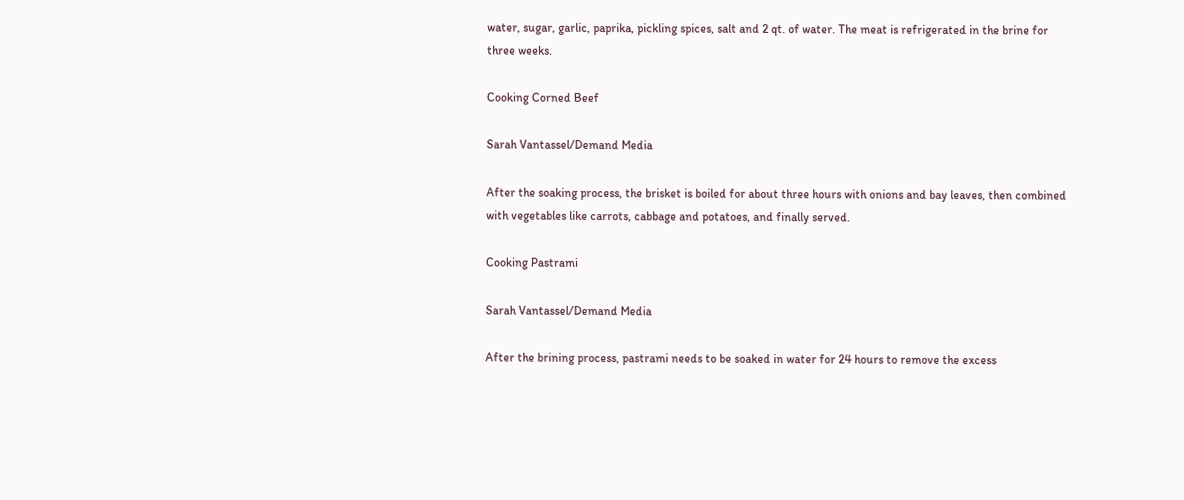water, sugar, garlic, paprika, pickling spices, salt and 2 qt. of water. The meat is refrigerated in the brine for three weeks.

Cooking Corned Beef

Sarah Vantassel/Demand Media

After the soaking process, the brisket is boiled for about three hours with onions and bay leaves, then combined with vegetables like carrots, cabbage and potatoes, and finally served.

Cooking Pastrami

Sarah Vantassel/Demand Media

After the brining process, pastrami needs to be soaked in water for 24 hours to remove the excess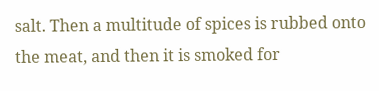salt. Then a multitude of spices is rubbed onto the meat, and then it is smoked for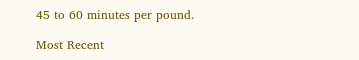45 to 60 minutes per pound.

Most Recent